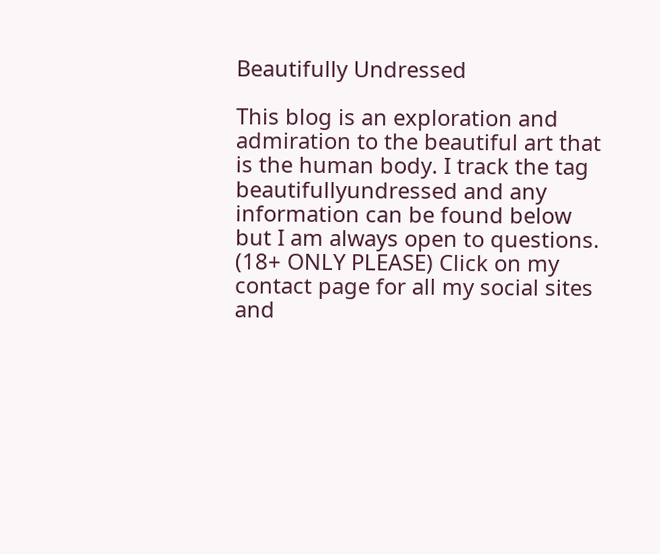Beautifully Undressed

This blog is an exploration and admiration to the beautiful art that is the human body. I track the tag beautifullyundressed and any information can be found below but I am always open to questions. (18+ ONLY PLEASE) Click on my contact page for all my social sites and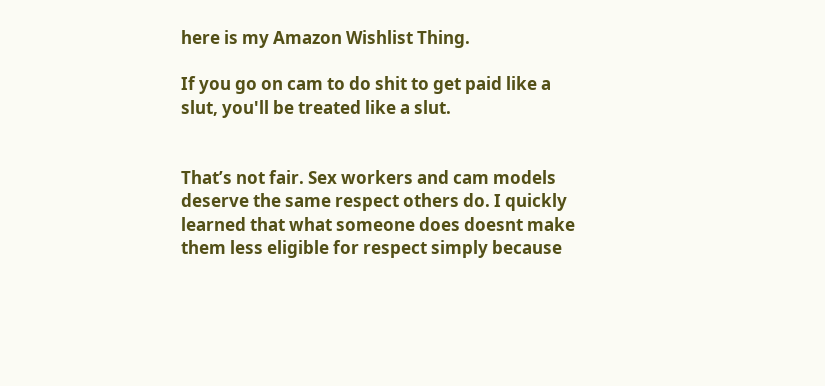here is my Amazon Wishlist Thing.

If you go on cam to do shit to get paid like a slut, you'll be treated like a slut.


That’s not fair. Sex workers and cam models deserve the same respect others do. I quickly learned that what someone does doesnt make them less eligible for respect simply because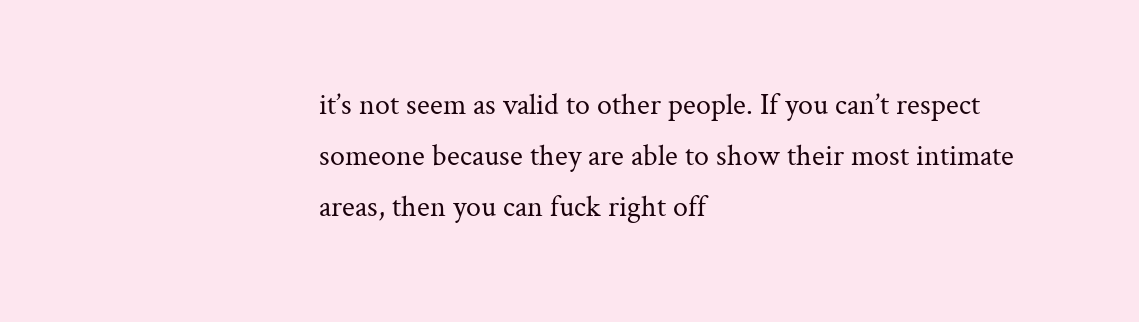it’s not seem as valid to other people. If you can’t respect someone because they are able to show their most intimate areas, then you can fuck right off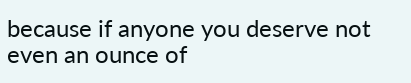because if anyone you deserve not even an ounce of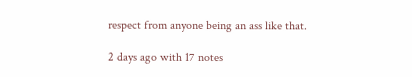respect from anyone being an ass like that.

2 days ago with 17 notes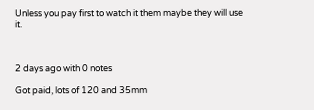Unless you pay first to watch it them maybe they will use it.



2 days ago with 0 notes

Got paid, lots of 120 and 35mm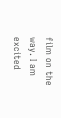film on the way. I am excited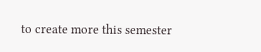to create more this semester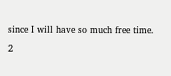since I will have so much free time.

2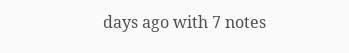days ago with 7 notes